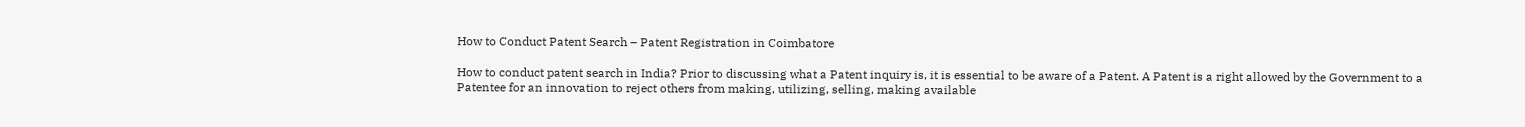How to Conduct Patent Search – Patent Registration in Coimbatore

How to conduct patent search in India? Prior to discussing what a Patent inquiry is, it is essential to be aware of a Patent. A Patent is a right allowed by the Government to a Patentee for an innovation to reject others from making, utilizing, selling, making available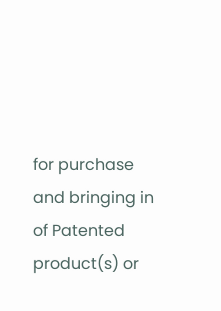for purchase and bringing in of Patented product(s) or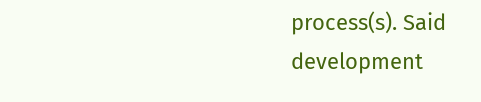process(s). Said development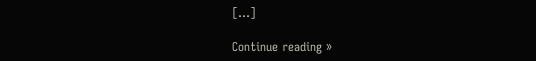[…]

Continue reading »